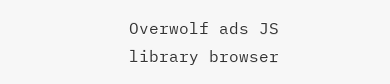Overwolf ads JS library browser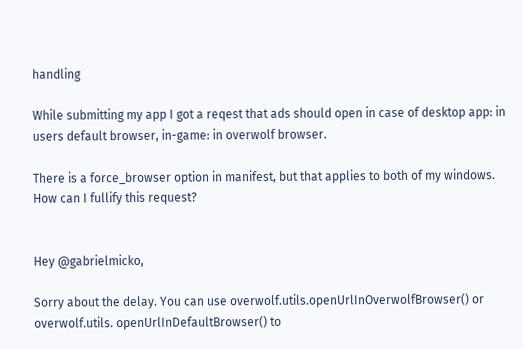handling

While submitting my app I got a reqest that ads should open in case of desktop app: in users default browser, in-game: in overwolf browser.

There is a force_browser option in manifest, but that applies to both of my windows. How can I fullify this request?


Hey @gabrielmicko,

Sorry about the delay. You can use overwolf.utils.openUrlInOverwolfBrowser() or overwolf.utils. openUrlInDefaultBrowser() to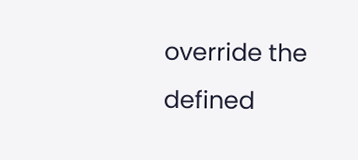override the defined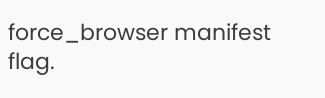force_browser manifest flag.